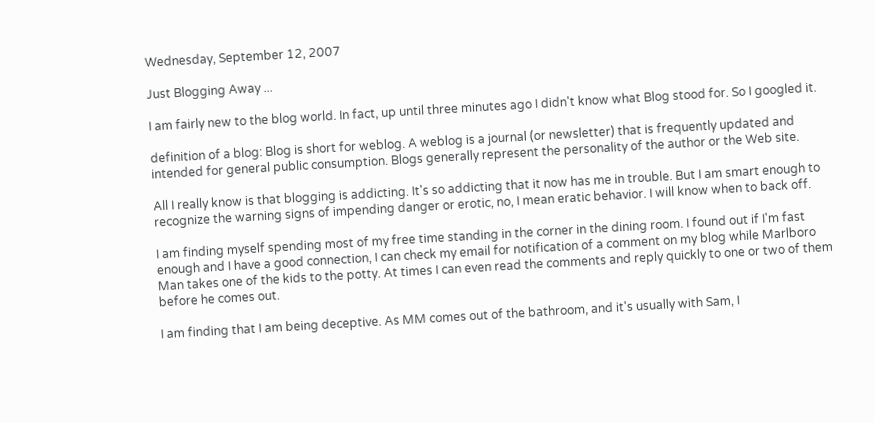Wednesday, September 12, 2007

Just Blogging Away ...

I am fairly new to the blog world. In fact, up until three minutes ago I didn't know what Blog stood for. So I googled it.

definition of a blog: Blog is short for weblog. A weblog is a journal (or newsletter) that is frequently updated and intended for general public consumption. Blogs generally represent the personality of the author or the Web site.

All I really know is that blogging is addicting. It's so addicting that it now has me in trouble. But I am smart enough to recognize the warning signs of impending danger or erotic, no, I mean eratic behavior. I will know when to back off.

I am finding myself spending most of my free time standing in the corner in the dining room. I found out if I'm fast enough and I have a good connection, I can check my email for notification of a comment on my blog while Marlboro Man takes one of the kids to the potty. At times I can even read the comments and reply quickly to one or two of them before he comes out.

I am finding that I am being deceptive. As MM comes out of the bathroom, and it's usually with Sam, I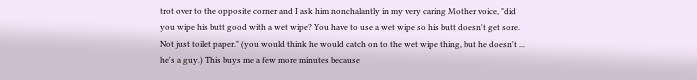trot over to the opposite corner and I ask him nonchalantly in my very caring Mother voice, "did you wipe his butt good with a wet wipe? You have to use a wet wipe so his butt doesn't get sore. Not just toilet paper." (you would think he would catch on to the wet wipe thing, but he doesn't ... he's a guy.) This buys me a few more minutes because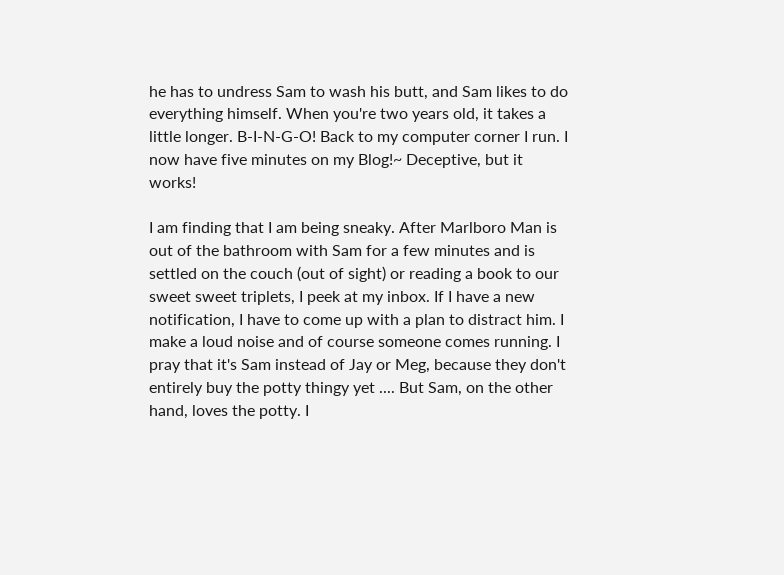he has to undress Sam to wash his butt, and Sam likes to do everything himself. When you're two years old, it takes a little longer. B-I-N-G-O! Back to my computer corner I run. I now have five minutes on my Blog!~ Deceptive, but it works!

I am finding that I am being sneaky. After Marlboro Man is out of the bathroom with Sam for a few minutes and is settled on the couch (out of sight) or reading a book to our sweet sweet triplets, I peek at my inbox. If I have a new notification, I have to come up with a plan to distract him. I make a loud noise and of course someone comes running. I pray that it's Sam instead of Jay or Meg, because they don't entirely buy the potty thingy yet .... But Sam, on the other hand, loves the potty. I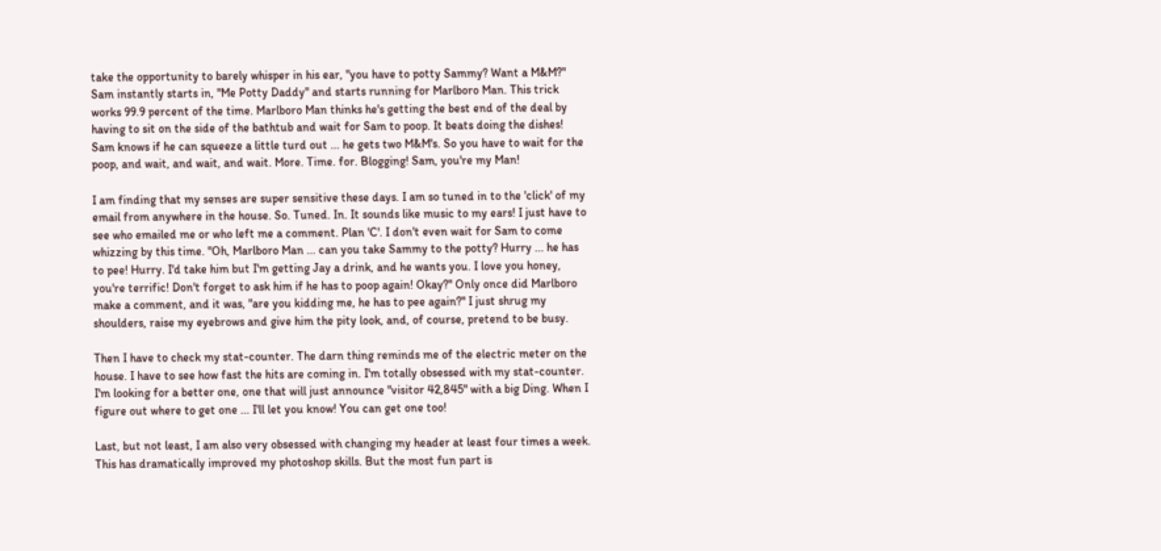take the opportunity to barely whisper in his ear, "you have to potty Sammy? Want a M&M?" Sam instantly starts in, "Me Potty Daddy" and starts running for Marlboro Man. This trick works 99.9 percent of the time. Marlboro Man thinks he's getting the best end of the deal by having to sit on the side of the bathtub and wait for Sam to poop. It beats doing the dishes! Sam knows if he can squeeze a little turd out ... he gets two M&M's. So you have to wait for the poop, and wait, and wait, and wait. More. Time. for. Blogging! Sam, you're my Man!

I am finding that my senses are super sensitive these days. I am so tuned in to the 'click' of my email from anywhere in the house. So. Tuned. In. It sounds like music to my ears! I just have to see who emailed me or who left me a comment. Plan 'C'. I don't even wait for Sam to come whizzing by this time. "Oh, Marlboro Man ... can you take Sammy to the potty? Hurry ... he has to pee! Hurry. I'd take him but I'm getting Jay a drink, and he wants you. I love you honey, you're terrific! Don't forget to ask him if he has to poop again! Okay?" Only once did Marlboro make a comment, and it was, "are you kidding me, he has to pee again?" I just shrug my shoulders, raise my eyebrows and give him the pity look, and, of course, pretend to be busy.

Then I have to check my stat-counter. The darn thing reminds me of the electric meter on the house. I have to see how fast the hits are coming in. I'm totally obsessed with my stat-counter. I'm looking for a better one, one that will just announce "visitor 42,845" with a big Ding. When I figure out where to get one ... I'll let you know! You can get one too!

Last, but not least, I am also very obsessed with changing my header at least four times a week. This has dramatically improved my photoshop skills. But the most fun part is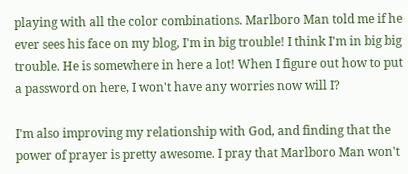playing with all the color combinations. Marlboro Man told me if he ever sees his face on my blog, I'm in big trouble! I think I'm in big big trouble. He is somewhere in here a lot! When I figure out how to put a password on here, I won't have any worries now will I?

I'm also improving my relationship with God, and finding that the power of prayer is pretty awesome. I pray that Marlboro Man won't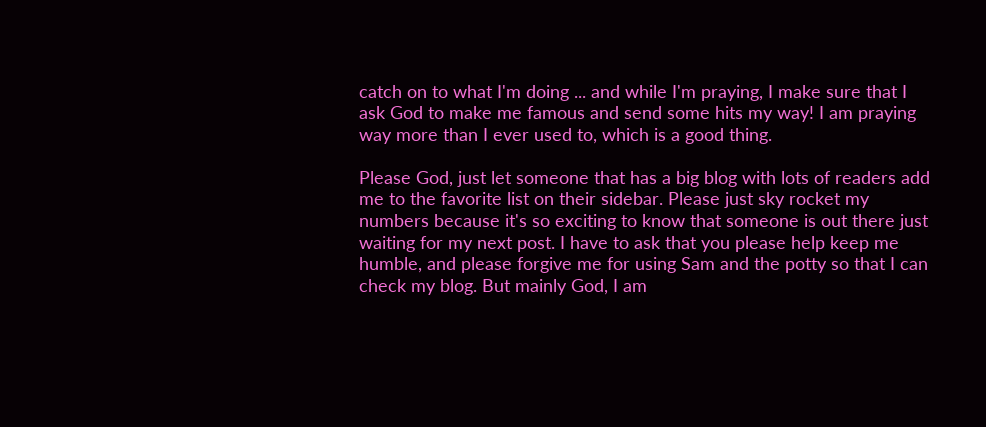catch on to what I'm doing ... and while I'm praying, I make sure that I ask God to make me famous and send some hits my way! I am praying way more than I ever used to, which is a good thing.

Please God, just let someone that has a big blog with lots of readers add me to the favorite list on their sidebar. Please just sky rocket my numbers because it's so exciting to know that someone is out there just waiting for my next post. I have to ask that you please help keep me humble, and please forgive me for using Sam and the potty so that I can check my blog. But mainly God, I am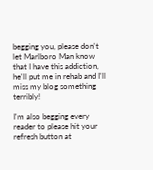begging you, please don't let Marlboro Man know that I have this addiction, he'll put me in rehab and I'll miss my blog something terribly!

I'm also begging every reader to please hit your refresh button at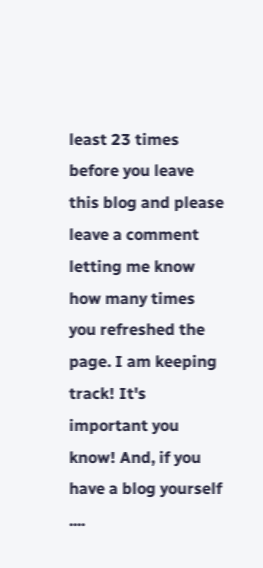least 23 times before you leave this blog and please leave a comment letting me know how many times you refreshed the page. I am keeping track! It's important you know! And, if you have a blog yourself ....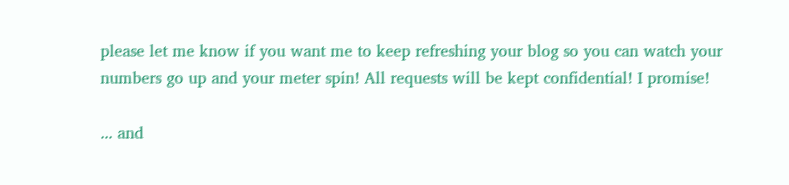please let me know if you want me to keep refreshing your blog so you can watch your numbers go up and your meter spin! All requests will be kept confidential! I promise!

... and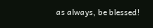as always, be blessed!